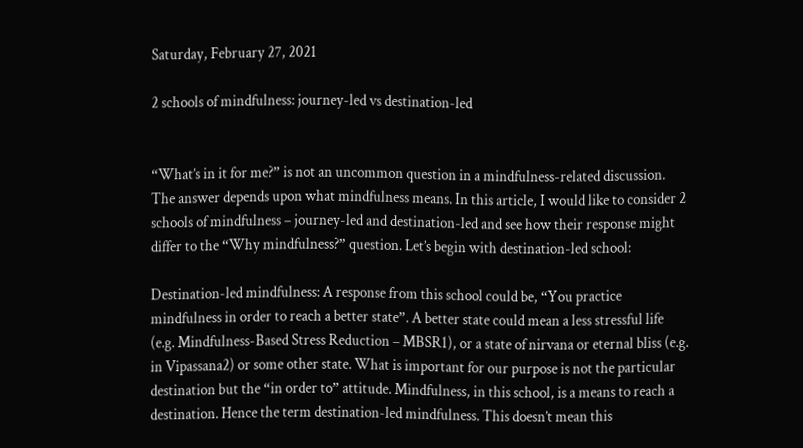Saturday, February 27, 2021

2 schools of mindfulness: journey-led vs destination-led


“What’s in it for me?” is not an uncommon question in a mindfulness-related discussion. The answer depends upon what mindfulness means. In this article, I would like to consider 2 schools of mindfulness – journey-led and destination-led and see how their response might differ to the “Why mindfulness?” question. Let’s begin with destination-led school:

Destination-led mindfulness: A response from this school could be, “You practice mindfulness in order to reach a better state”. A better state could mean a less stressful life (e.g. Mindfulness-Based Stress Reduction – MBSR1), or a state of nirvana or eternal bliss (e.g. in Vipassana2) or some other state. What is important for our purpose is not the particular destination but the “in order to” attitude. Mindfulness, in this school, is a means to reach a destination. Hence the term destination-led mindfulness. This doesn’t mean this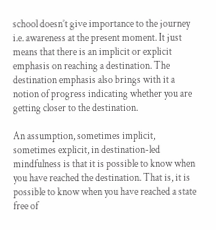school doesn’t give importance to the journey i.e. awareness at the present moment. It just means that there is an implicit or explicit emphasis on reaching a destination. The destination emphasis also brings with it a notion of progress indicating whether you are getting closer to the destination.

An assumption, sometimes implicit, sometimes explicit, in destination-led mindfulness is that it is possible to know when you have reached the destination. That is, it is possible to know when you have reached a state free of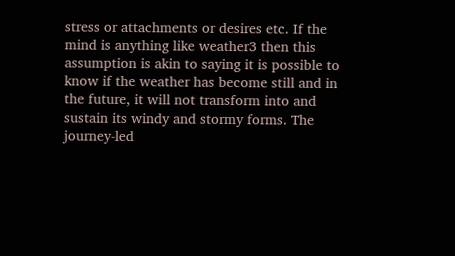stress or attachments or desires etc. If the mind is anything like weather3 then this assumption is akin to saying it is possible to know if the weather has become still and in the future, it will not transform into and sustain its windy and stormy forms. The journey-led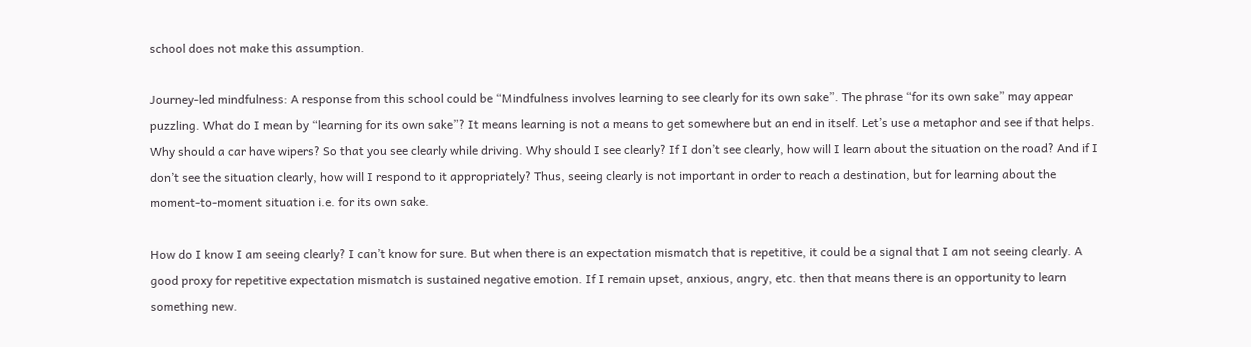school does not make this assumption.

Journey-led mindfulness: A response from this school could be “Mindfulness involves learning to see clearly for its own sake”. The phrase “for its own sake” may appear puzzling. What do I mean by “learning for its own sake”? It means learning is not a means to get somewhere but an end in itself. Let’s use a metaphor and see if that helps. Why should a car have wipers? So that you see clearly while driving. Why should I see clearly? If I don’t see clearly, how will I learn about the situation on the road? And if I don’t see the situation clearly, how will I respond to it appropriately? Thus, seeing clearly is not important in order to reach a destination, but for learning about the moment-to-moment situation i.e. for its own sake.

How do I know I am seeing clearly? I can’t know for sure. But when there is an expectation mismatch that is repetitive, it could be a signal that I am not seeing clearly. A good proxy for repetitive expectation mismatch is sustained negative emotion. If I remain upset, anxious, angry, etc. then that means there is an opportunity to learn something new.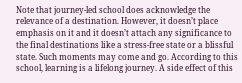Note that journey-led school does acknowledge the relevance of a destination. However, it doesn’t place emphasis on it and it doesn’t attach any significance to the final destinations like a stress-free state or a blissful state. Such moments may come and go. According to this school, learning is a lifelong journey. A side effect of this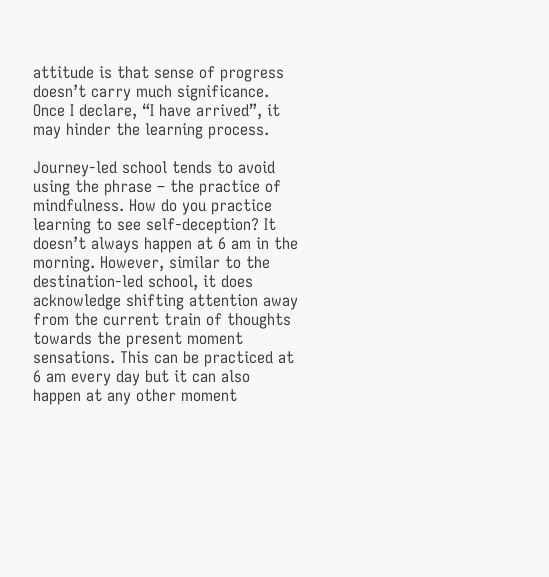attitude is that sense of progress doesn’t carry much significance. Once I declare, “I have arrived”, it may hinder the learning process.

Journey-led school tends to avoid using the phrase – the practice of mindfulness. How do you practice learning to see self-deception? It doesn’t always happen at 6 am in the morning. However, similar to the destination-led school, it does acknowledge shifting attention away from the current train of thoughts towards the present moment sensations. This can be practiced at 6 am every day but it can also happen at any other moment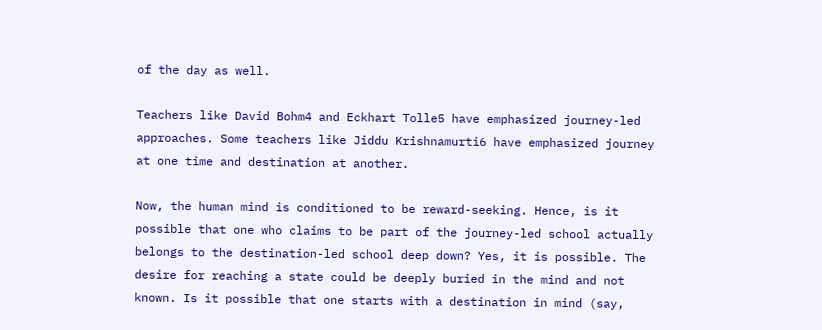of the day as well.

Teachers like David Bohm4 and Eckhart Tolle5 have emphasized journey-led approaches. Some teachers like Jiddu Krishnamurti6 have emphasized journey at one time and destination at another.

Now, the human mind is conditioned to be reward-seeking. Hence, is it possible that one who claims to be part of the journey-led school actually belongs to the destination-led school deep down? Yes, it is possible. The desire for reaching a state could be deeply buried in the mind and not known. Is it possible that one starts with a destination in mind (say,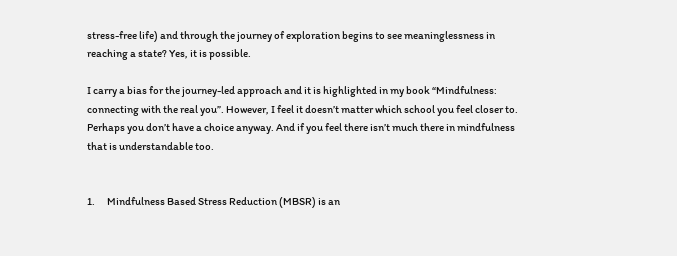stress-free life) and through the journey of exploration begins to see meaninglessness in reaching a state? Yes, it is possible.

I carry a bias for the journey-led approach and it is highlighted in my book “Mindfulness: connecting with the real you”. However, I feel it doesn’t matter which school you feel closer to. Perhaps you don’t have a choice anyway. And if you feel there isn’t much there in mindfulness that is understandable too.


1.      Mindfulness Based Stress Reduction (MBSR) is an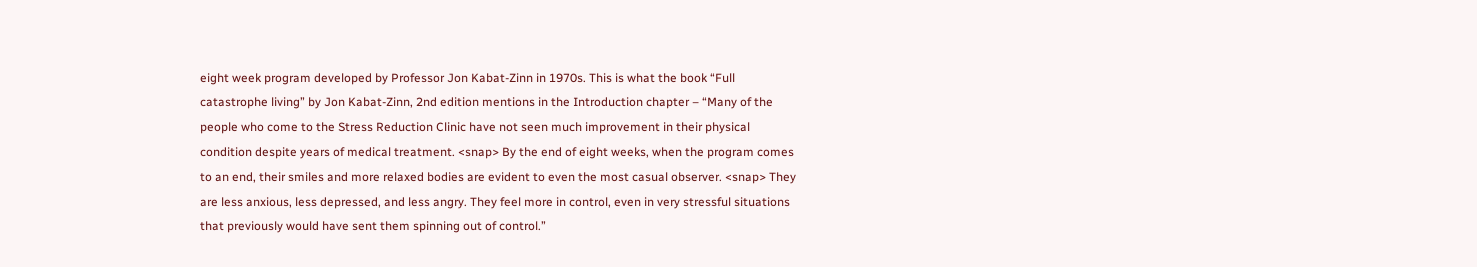eight week program developed by Professor Jon Kabat-Zinn in 1970s. This is what the book “Full catastrophe living” by Jon Kabat-Zinn, 2nd edition mentions in the Introduction chapter – “Many of the people who come to the Stress Reduction Clinic have not seen much improvement in their physical condition despite years of medical treatment. <snap> By the end of eight weeks, when the program comes to an end, their smiles and more relaxed bodies are evident to even the most casual observer. <snap> They are less anxious, less depressed, and less angry. They feel more in control, even in very stressful situations that previously would have sent them spinning out of control.”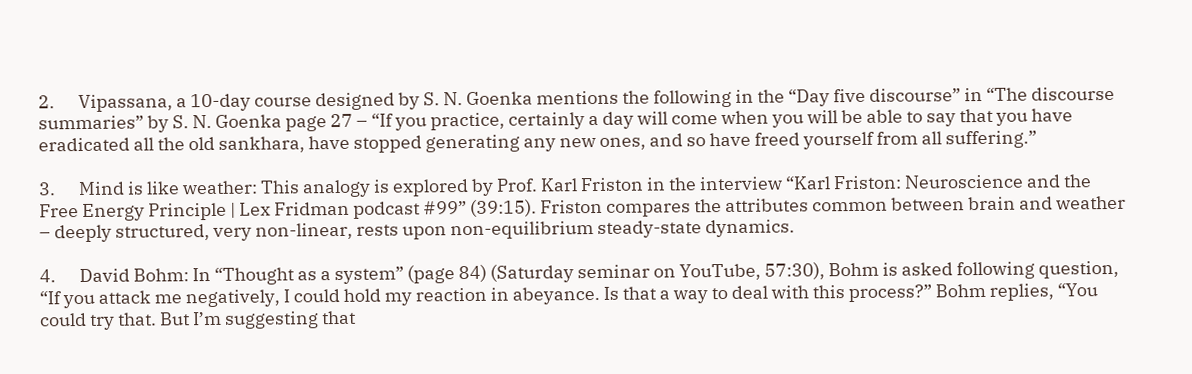2.      Vipassana, a 10-day course designed by S. N. Goenka mentions the following in the “Day five discourse” in “The discourse summaries” by S. N. Goenka page 27 – “If you practice, certainly a day will come when you will be able to say that you have eradicated all the old sankhara, have stopped generating any new ones, and so have freed yourself from all suffering.”

3.      Mind is like weather: This analogy is explored by Prof. Karl Friston in the interview “Karl Friston: Neuroscience and the Free Energy Principle | Lex Fridman podcast #99” (39:15). Friston compares the attributes common between brain and weather – deeply structured, very non-linear, rests upon non-equilibrium steady-state dynamics.

4.      David Bohm: In “Thought as a system” (page 84) (Saturday seminar on YouTube, 57:30), Bohm is asked following question, “If you attack me negatively, I could hold my reaction in abeyance. Is that a way to deal with this process?” Bohm replies, “You could try that. But I’m suggesting that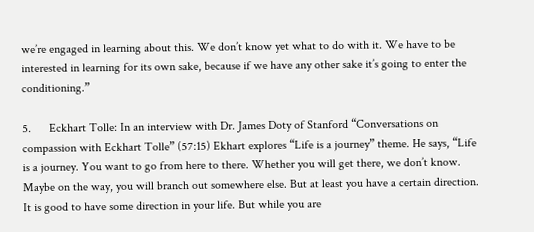we’re engaged in learning about this. We don’t know yet what to do with it. We have to be interested in learning for its own sake, because if we have any other sake it’s going to enter the conditioning.”

5.      Eckhart Tolle: In an interview with Dr. James Doty of Stanford “Conversations on compassion with Eckhart Tolle” (57:15) Ekhart explores “Life is a journey” theme. He says, “Life is a journey. You want to go from here to there. Whether you will get there, we don’t know. Maybe on the way, you will branch out somewhere else. But at least you have a certain direction. It is good to have some direction in your life. But while you are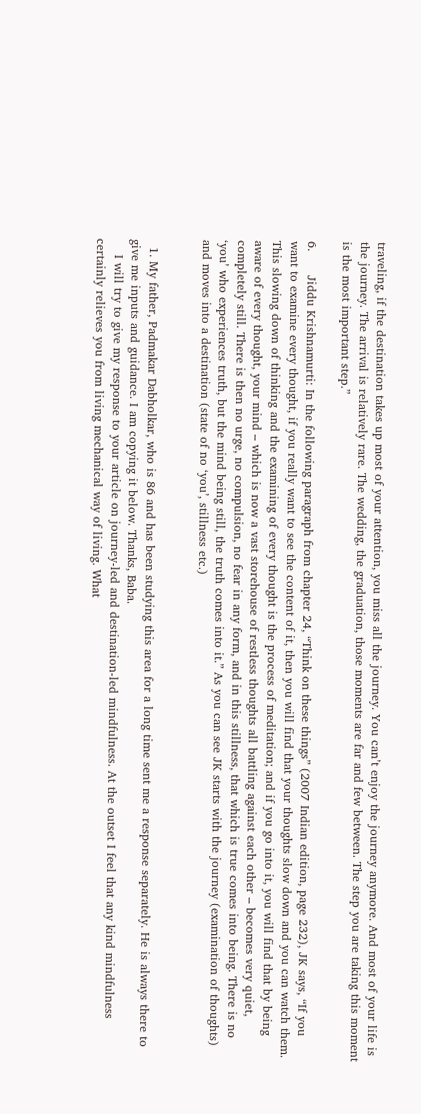traveling, if the destination takes up most of your attention, you miss all the journey. You can’t enjoy the journey anymore. And most of your life is the journey. The arrival is relatively rare. The wedding, the graduation, those moments are far and few between. The step you are taking this moment is the most important step.”

6.      Jiddu Krishnamurti: In the following paragraph from chapter 24, “Think on these things” (2007 Indian edition, page 232), JK says, “If you want to examine every thought, if you really want to see the content of it, then you will find that your thoughts slow down and you can watch them. This slowing down of thinking and the examining of every thought is the process of meditation; and if you go into it, you will find that by being aware of every thought, your mind – which is now a vast storehouse of restless thoughts all battling against each other – becomes very quiet, completely still. There is then no urge, no compulsion, no fear in any form, and in this stillness, that which is true comes into being. There is no ‘you’ who experiences truth, but the mind being still, the truth comes into it.” As you can see JK starts with the journey (examination of thoughts) and moves into a destination (state of no ‘you’, stillness etc.)


  1. My father, Padmakar Dabholkar, who is 86 and has been studying this area for a long time sent me a response separately. He is always there to give me inputs and guidance. I am copying it below. Thanks, Baba.
    I will try to give my response to your article on journey-led and destination-led mindfulness. At the outset I feel that any kind mindfulness certainly relieves you from living mechanical way of living. What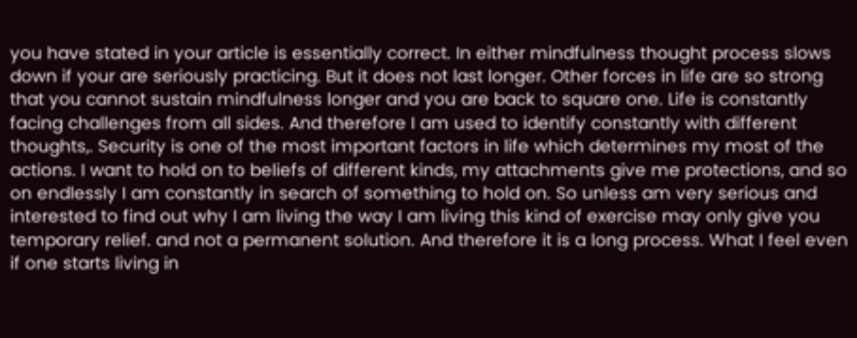you have stated in your article is essentially correct. In either mindfulness thought process slows down if your are seriously practicing. But it does not last longer. Other forces in life are so strong that you cannot sustain mindfulness longer and you are back to square one. Life is constantly facing challenges from all sides. And therefore I am used to identify constantly with different thoughts,. Security is one of the most important factors in life which determines my most of the actions. I want to hold on to beliefs of different kinds, my attachments give me protections, and so on endlessly I am constantly in search of something to hold on. So unless am very serious and interested to find out why I am living the way I am living this kind of exercise may only give you temporary relief. and not a permanent solution. And therefore it is a long process. What I feel even if one starts living in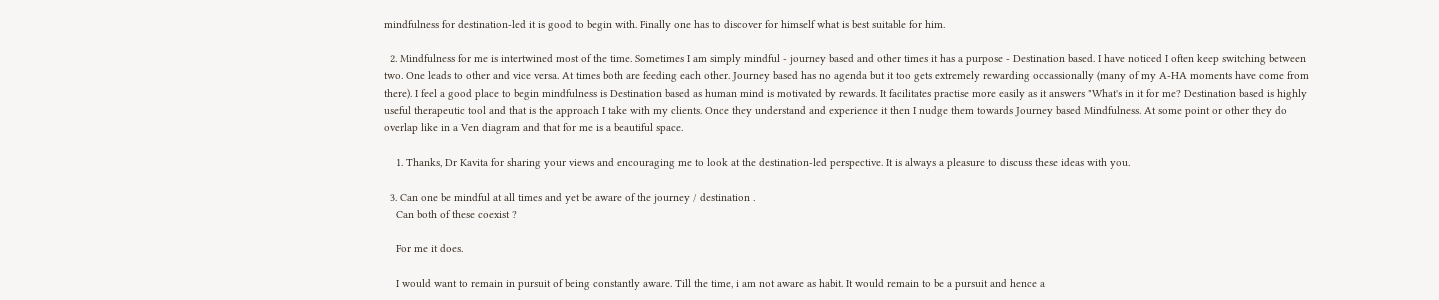mindfulness for destination-led it is good to begin with. Finally one has to discover for himself what is best suitable for him.

  2. Mindfulness for me is intertwined most of the time. Sometimes I am simply mindful - journey based and other times it has a purpose - Destination based. I have noticed I often keep switching between two. One leads to other and vice versa. At times both are feeding each other. Journey based has no agenda but it too gets extremely rewarding occassionally (many of my A-HA moments have come from there). I feel a good place to begin mindfulness is Destination based as human mind is motivated by rewards. It facilitates practise more easily as it answers "What's in it for me? Destination based is highly useful therapeutic tool and that is the approach I take with my clients. Once they understand and experience it then I nudge them towards Journey based Mindfulness. At some point or other they do overlap like in a Ven diagram and that for me is a beautiful space.

    1. Thanks, Dr Kavita for sharing your views and encouraging me to look at the destination-led perspective. It is always a pleasure to discuss these ideas with you.

  3. Can one be mindful at all times and yet be aware of the journey / destination .
    Can both of these coexist ?

    For me it does.

    I would want to remain in pursuit of being constantly aware. Till the time, i am not aware as habit. It would remain to be a pursuit and hence a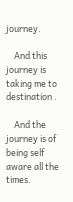journey.

    And this journey is taking me to destination .

    And the journey is of being self aware all the times.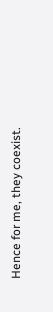Hence for me, they coexist.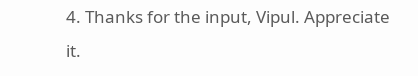4. Thanks for the input, Vipul. Appreciate it.